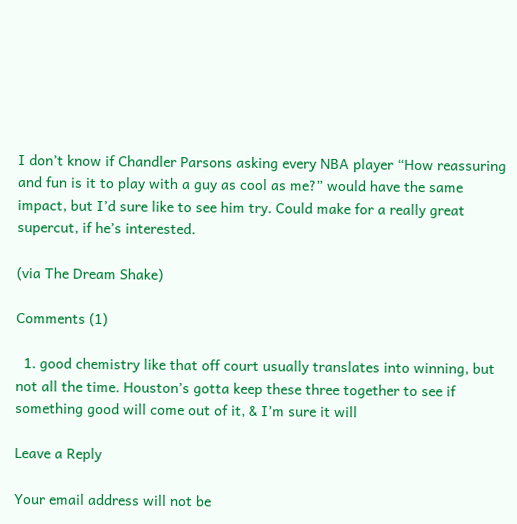I don’t know if Chandler Parsons asking every NBA player “How reassuring and fun is it to play with a guy as cool as me?” would have the same impact, but I’d sure like to see him try. Could make for a really great supercut, if he’s interested.

(via The Dream Shake)

Comments (1)

  1. good chemistry like that off court usually translates into winning, but not all the time. Houston’s gotta keep these three together to see if something good will come out of it, & I’m sure it will

Leave a Reply

Your email address will not be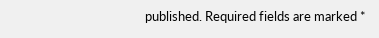published. Required fields are marked *